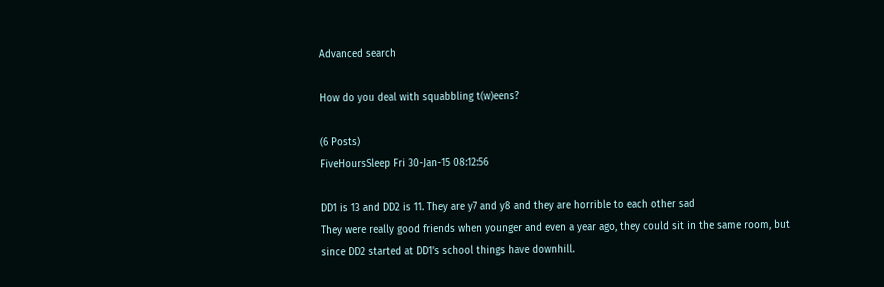Advanced search

How do you deal with squabbling t(w)eens?

(6 Posts)
FiveHoursSleep Fri 30-Jan-15 08:12:56

DD1 is 13 and DD2 is 11. They are y7 and y8 and they are horrible to each other sad
They were really good friends when younger and even a year ago, they could sit in the same room, but since DD2 started at DD1's school things have downhill.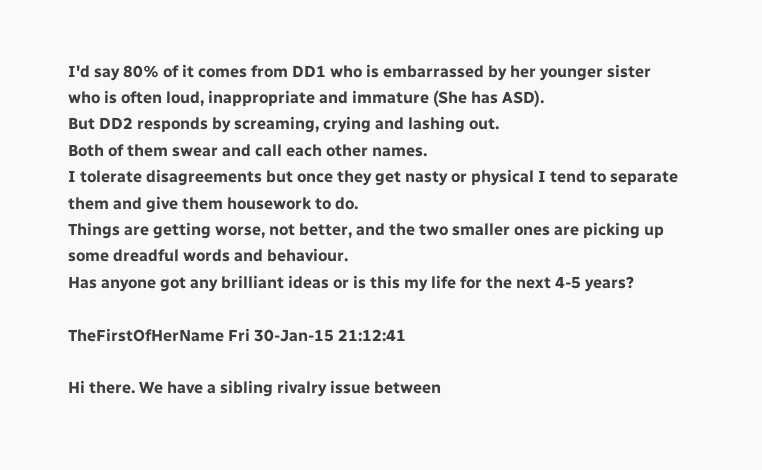I'd say 80% of it comes from DD1 who is embarrassed by her younger sister who is often loud, inappropriate and immature (She has ASD).
But DD2 responds by screaming, crying and lashing out.
Both of them swear and call each other names.
I tolerate disagreements but once they get nasty or physical I tend to separate them and give them housework to do.
Things are getting worse, not better, and the two smaller ones are picking up some dreadful words and behaviour.
Has anyone got any brilliant ideas or is this my life for the next 4-5 years?

TheFirstOfHerName Fri 30-Jan-15 21:12:41

Hi there. We have a sibling rivalry issue between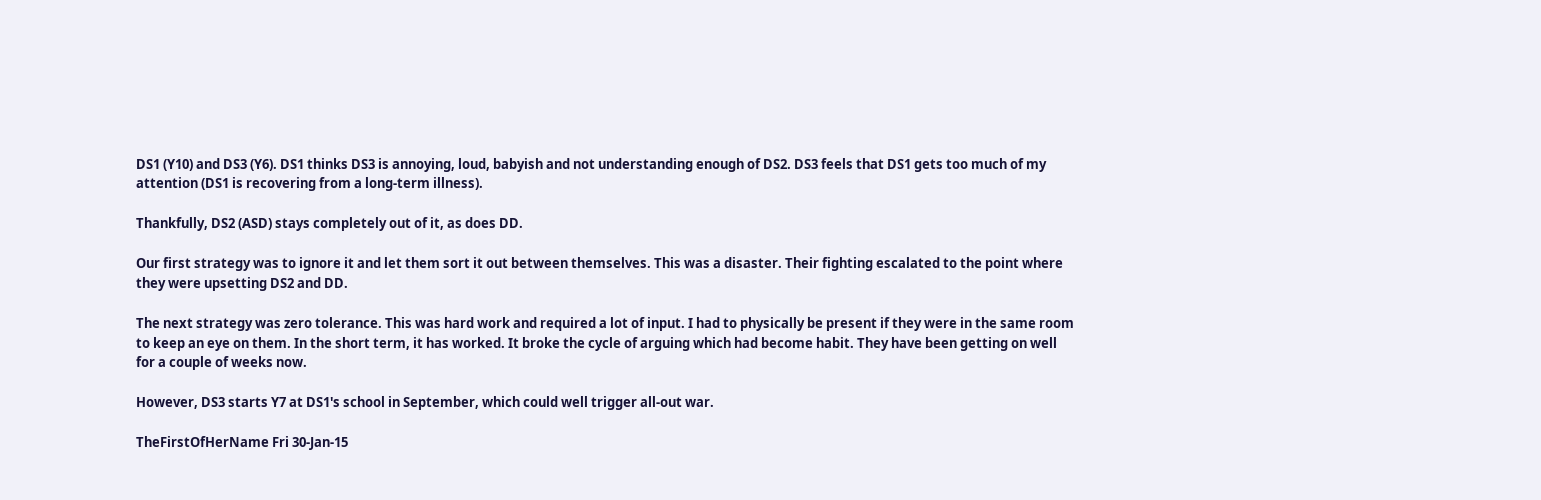DS1 (Y10) and DS3 (Y6). DS1 thinks DS3 is annoying, loud, babyish and not understanding enough of DS2. DS3 feels that DS1 gets too much of my attention (DS1 is recovering from a long-term illness).

Thankfully, DS2 (ASD) stays completely out of it, as does DD.

Our first strategy was to ignore it and let them sort it out between themselves. This was a disaster. Their fighting escalated to the point where they were upsetting DS2 and DD.

The next strategy was zero tolerance. This was hard work and required a lot of input. I had to physically be present if they were in the same room to keep an eye on them. In the short term, it has worked. It broke the cycle of arguing which had become habit. They have been getting on well for a couple of weeks now.

However, DS3 starts Y7 at DS1's school in September, which could well trigger all-out war.

TheFirstOfHerName Fri 30-Jan-15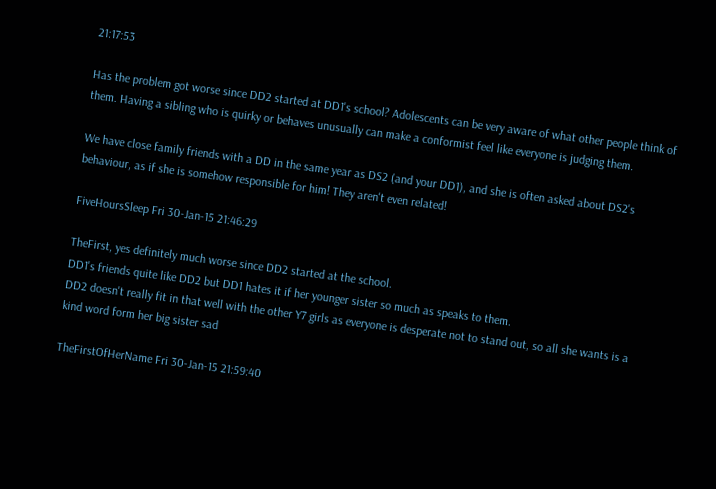21:17:53

Has the problem got worse since DD2 started at DD1's school? Adolescents can be very aware of what other people think of them. Having a sibling who is quirky or behaves unusually can make a conformist feel like everyone is judging them.

We have close family friends with a DD in the same year as DS2 (and your DD1), and she is often asked about DS2's behaviour, as if she is somehow responsible for him! They aren't even related!

FiveHoursSleep Fri 30-Jan-15 21:46:29

TheFirst, yes definitely much worse since DD2 started at the school.
DD1's friends quite like DD2 but DD1 hates it if her younger sister so much as speaks to them.
DD2 doesn't really fit in that well with the other Y7 girls as everyone is desperate not to stand out, so all she wants is a kind word form her big sister sad

TheFirstOfHerName Fri 30-Jan-15 21:59:40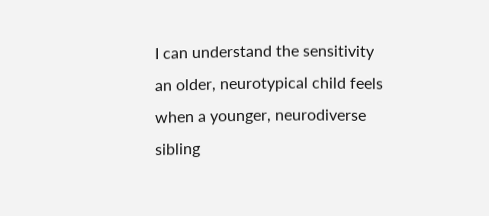I can understand the sensitivity an older, neurotypical child feels when a younger, neurodiverse sibling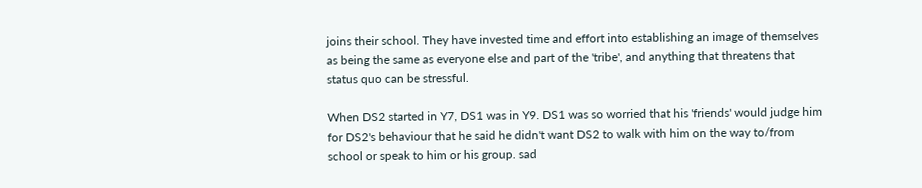joins their school. They have invested time and effort into establishing an image of themselves as being the same as everyone else and part of the 'tribe', and anything that threatens that status quo can be stressful.

When DS2 started in Y7, DS1 was in Y9. DS1 was so worried that his 'friends' would judge him for DS2's behaviour that he said he didn't want DS2 to walk with him on the way to/from school or speak to him or his group. sad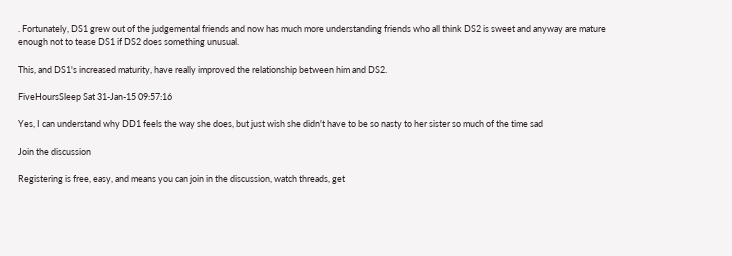. Fortunately, DS1 grew out of the judgemental friends and now has much more understanding friends who all think DS2 is sweet and anyway are mature enough not to tease DS1 if DS2 does something unusual.

This, and DS1's increased maturity, have really improved the relationship between him and DS2.

FiveHoursSleep Sat 31-Jan-15 09:57:16

Yes, I can understand why DD1 feels the way she does, but just wish she didn't have to be so nasty to her sister so much of the time sad

Join the discussion

Registering is free, easy, and means you can join in the discussion, watch threads, get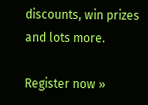discounts, win prizes and lots more.

Register now »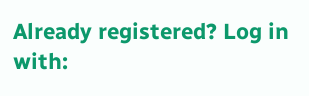Already registered? Log in with: